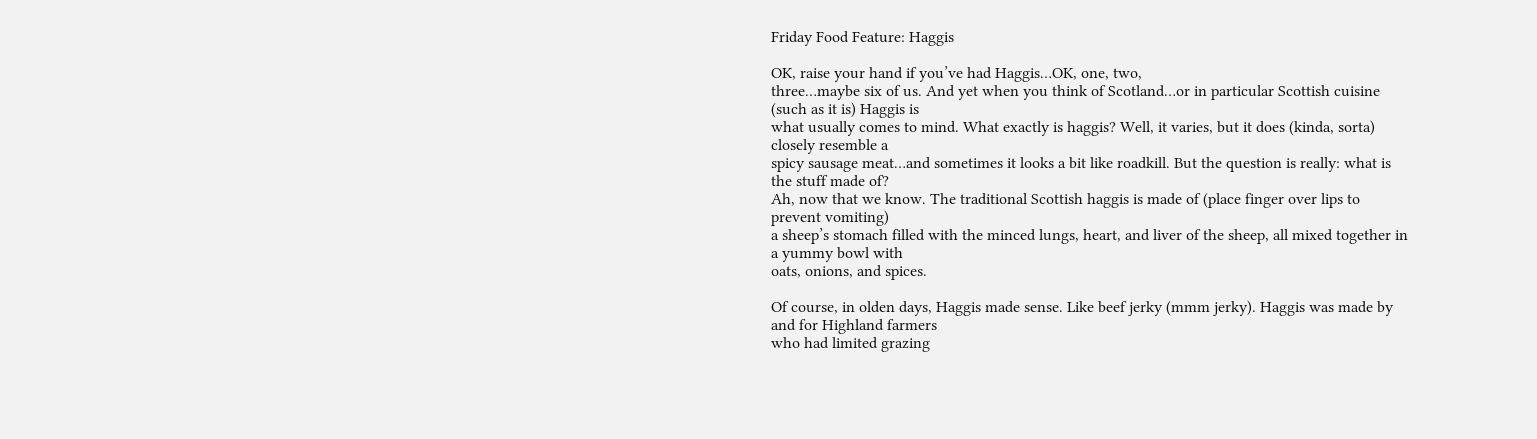Friday Food Feature: Haggis

OK, raise your hand if you’ve had Haggis…OK, one, two,
three…maybe six of us. And yet when you think of Scotland…or in particular Scottish cuisine (such as it is) Haggis is
what usually comes to mind. What exactly is haggis? Well, it varies, but it does (kinda, sorta) closely resemble a
spicy sausage meat…and sometimes it looks a bit like roadkill. But the question is really: what is the stuff made of?
Ah, now that we know. The traditional Scottish haggis is made of (place finger over lips to prevent vomiting)
a sheep’s stomach filled with the minced lungs, heart, and liver of the sheep, all mixed together in a yummy bowl with
oats, onions, and spices.

Of course, in olden days, Haggis made sense. Like beef jerky (mmm jerky). Haggis was made by and for Highland farmers
who had limited grazing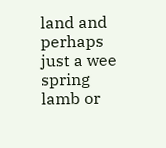land and perhaps just a wee spring lamb or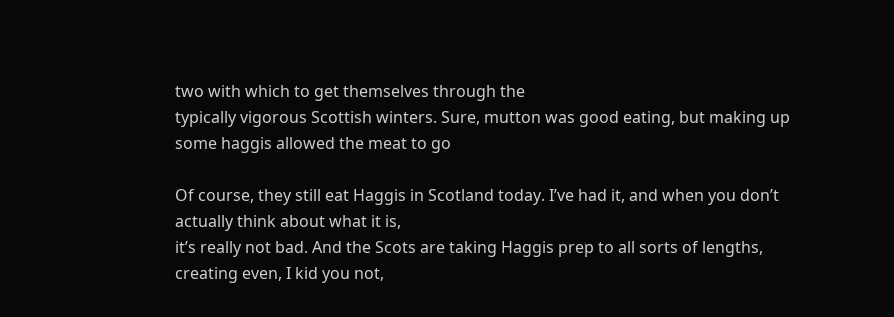two with which to get themselves through the
typically vigorous Scottish winters. Sure, mutton was good eating, but making up some haggis allowed the meat to go

Of course, they still eat Haggis in Scotland today. I’ve had it, and when you don’t actually think about what it is,
it’s really not bad. And the Scots are taking Haggis prep to all sorts of lengths, creating even, I kid you not,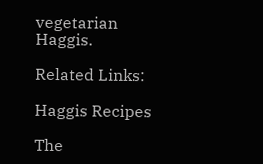vegetarian Haggis.

Related Links:

Haggis Recipes

The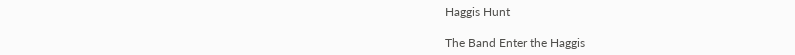Haggis Hunt

The Band Enter the Haggis